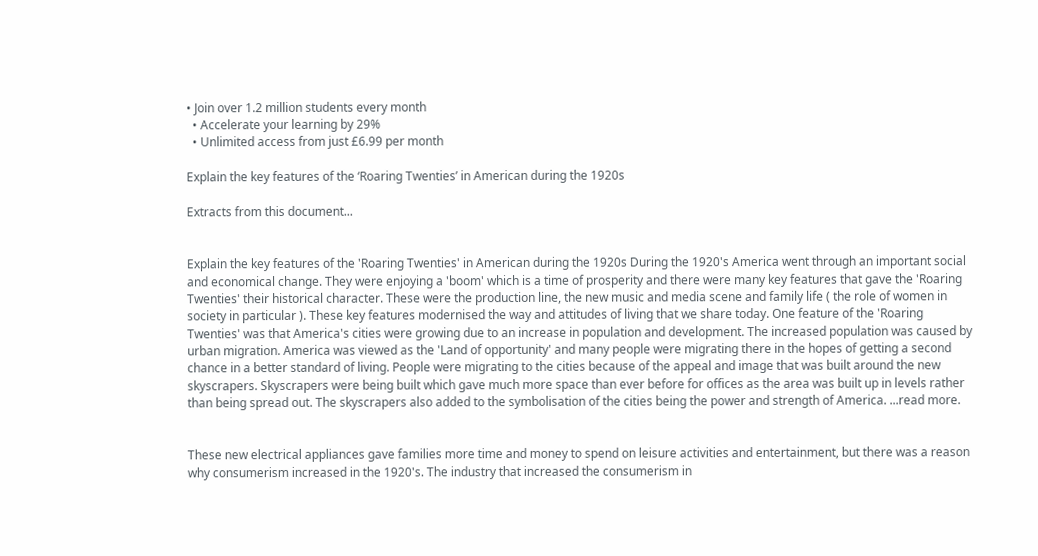• Join over 1.2 million students every month
  • Accelerate your learning by 29%
  • Unlimited access from just £6.99 per month

Explain the key features of the ‘Roaring Twenties’ in American during the 1920s

Extracts from this document...


Explain the key features of the 'Roaring Twenties' in American during the 1920s During the 1920's America went through an important social and economical change. They were enjoying a 'boom' which is a time of prosperity and there were many key features that gave the 'Roaring Twenties' their historical character. These were the production line, the new music and media scene and family life ( the role of women in society in particular ). These key features modernised the way and attitudes of living that we share today. One feature of the 'Roaring Twenties' was that America's cities were growing due to an increase in population and development. The increased population was caused by urban migration. America was viewed as the 'Land of opportunity' and many people were migrating there in the hopes of getting a second chance in a better standard of living. People were migrating to the cities because of the appeal and image that was built around the new skyscrapers. Skyscrapers were being built which gave much more space than ever before for offices as the area was built up in levels rather than being spread out. The skyscrapers also added to the symbolisation of the cities being the power and strength of America. ...read more.


These new electrical appliances gave families more time and money to spend on leisure activities and entertainment, but there was a reason why consumerism increased in the 1920's. The industry that increased the consumerism in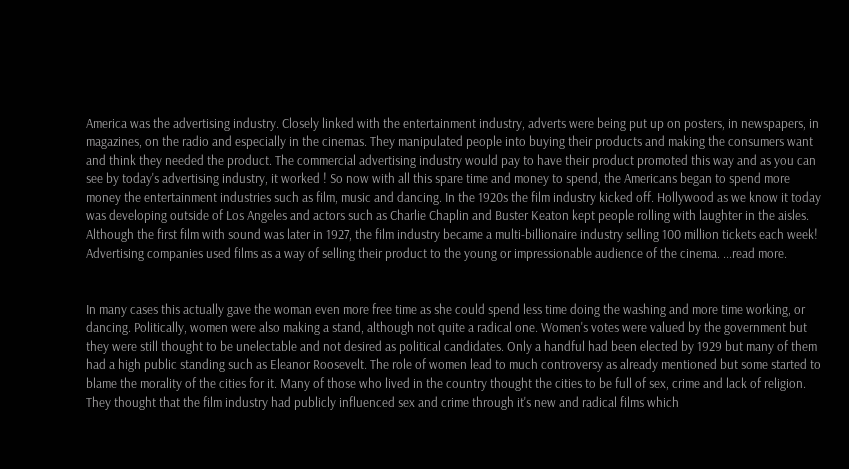America was the advertising industry. Closely linked with the entertainment industry, adverts were being put up on posters, in newspapers, in magazines, on the radio and especially in the cinemas. They manipulated people into buying their products and making the consumers want and think they needed the product. The commercial advertising industry would pay to have their product promoted this way and as you can see by today's advertising industry, it worked ! So now with all this spare time and money to spend, the Americans began to spend more money the entertainment industries such as film, music and dancing. In the 1920s the film industry kicked off. Hollywood as we know it today was developing outside of Los Angeles and actors such as Charlie Chaplin and Buster Keaton kept people rolling with laughter in the aisles. Although the first film with sound was later in 1927, the film industry became a multi-billionaire industry selling 100 million tickets each week! Advertising companies used films as a way of selling their product to the young or impressionable audience of the cinema. ...read more.


In many cases this actually gave the woman even more free time as she could spend less time doing the washing and more time working, or dancing. Politically, women were also making a stand, although not quite a radical one. Women's votes were valued by the government but they were still thought to be unelectable and not desired as political candidates. Only a handful had been elected by 1929 but many of them had a high public standing such as Eleanor Roosevelt. The role of women lead to much controversy as already mentioned but some started to blame the morality of the cities for it. Many of those who lived in the country thought the cities to be full of sex, crime and lack of religion. They thought that the film industry had publicly influenced sex and crime through it's new and radical films which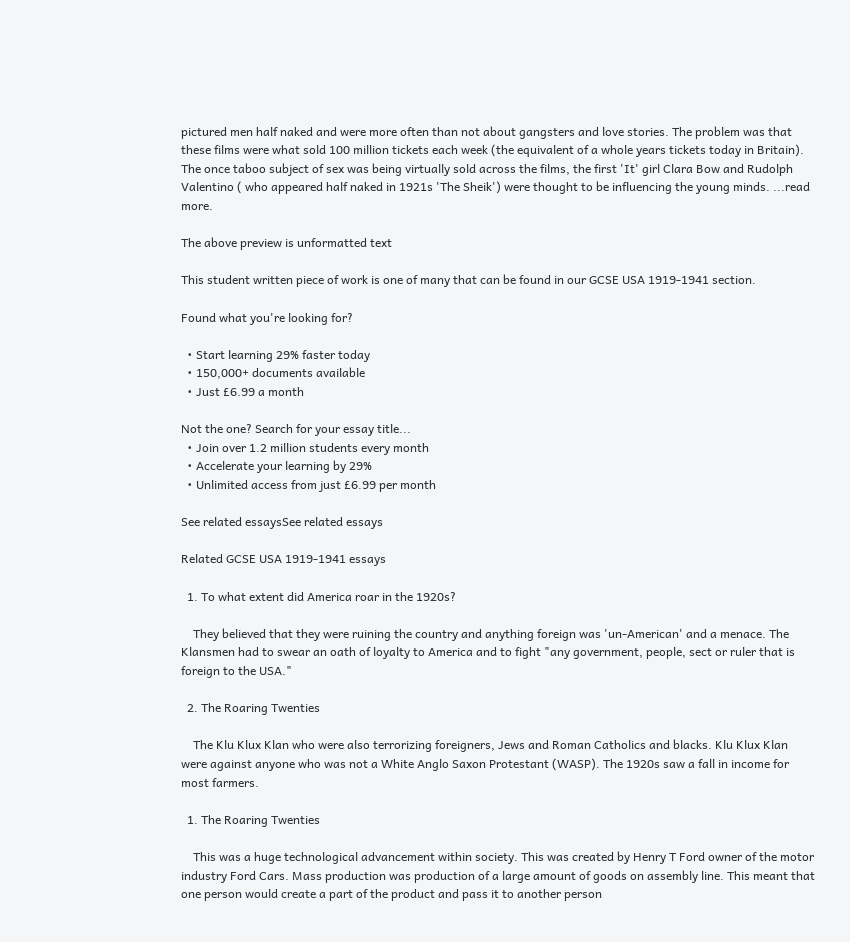pictured men half naked and were more often than not about gangsters and love stories. The problem was that these films were what sold 100 million tickets each week (the equivalent of a whole years tickets today in Britain). The once taboo subject of sex was being virtually sold across the films, the first 'It' girl Clara Bow and Rudolph Valentino ( who appeared half naked in 1921s 'The Sheik') were thought to be influencing the young minds. ...read more.

The above preview is unformatted text

This student written piece of work is one of many that can be found in our GCSE USA 1919-1941 section.

Found what you're looking for?

  • Start learning 29% faster today
  • 150,000+ documents available
  • Just £6.99 a month

Not the one? Search for your essay title...
  • Join over 1.2 million students every month
  • Accelerate your learning by 29%
  • Unlimited access from just £6.99 per month

See related essaysSee related essays

Related GCSE USA 1919-1941 essays

  1. To what extent did America roar in the 1920s?

    They believed that they were ruining the country and anything foreign was 'un-American' and a menace. The Klansmen had to swear an oath of loyalty to America and to fight "any government, people, sect or ruler that is foreign to the USA."

  2. The Roaring Twenties

    The Klu Klux Klan who were also terrorizing foreigners, Jews and Roman Catholics and blacks. Klu Klux Klan were against anyone who was not a White Anglo Saxon Protestant (WASP). The 1920s saw a fall in income for most farmers.

  1. The Roaring Twenties

    This was a huge technological advancement within society. This was created by Henry T Ford owner of the motor industry Ford Cars. Mass production was production of a large amount of goods on assembly line. This meant that one person would create a part of the product and pass it to another person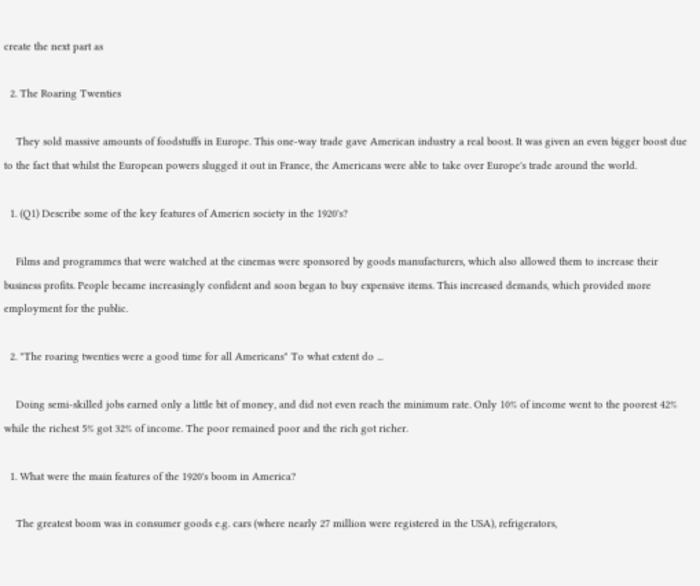create the next part as

  2. The Roaring Twenties

    They sold massive amounts of foodstuffs in Europe. This one-way trade gave American industry a real boost. It was given an even bigger boost due to the fact that whilst the European powers slugged it out in France, the Americans were able to take over Europe's trade around the world.

  1. (Q1) Describe some of the key features of Americn society in the 1920's?

    Films and programmes that were watched at the cinemas were sponsored by goods manufacturers, which also allowed them to increase their business profits. People became increasingly confident and soon began to buy expensive items. This increased demands, which provided more employment for the public.

  2. "The roaring twenties were a good time for all Americans" To what extent do ...

    Doing semi-skilled jobs earned only a little bit of money, and did not even reach the minimum rate. Only 10% of income went to the poorest 42% while the richest 5% got 32% of income. The poor remained poor and the rich got richer.

  1. What were the main features of the 1920's boom in America?

    The greatest boom was in consumer goods e.g. cars (where nearly 27 million were registered in the USA), refrigerators,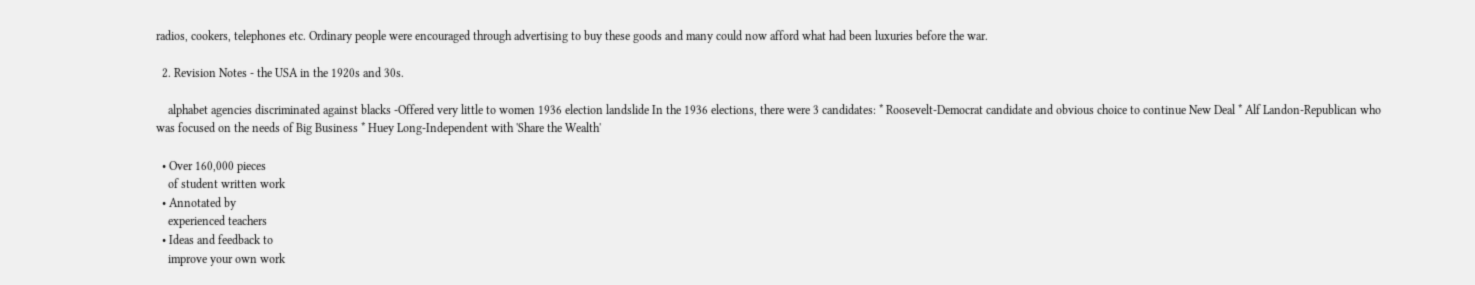radios, cookers, telephones etc. Ordinary people were encouraged through advertising to buy these goods and many could now afford what had been luxuries before the war.

  2. Revision Notes - the USA in the 1920s and 30s.

    alphabet agencies discriminated against blacks -Offered very little to women 1936 election landslide In the 1936 elections, there were 3 candidates: * Roosevelt-Democrat candidate and obvious choice to continue New Deal * Alf Landon-Republican who was focused on the needs of Big Business * Huey Long-Independent with 'Share the Wealth'

  • Over 160,000 pieces
    of student written work
  • Annotated by
    experienced teachers
  • Ideas and feedback to
    improve your own work